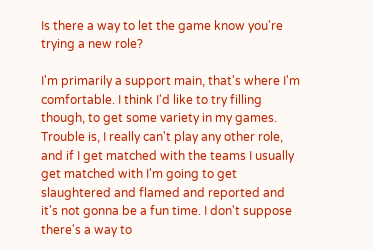Is there a way to let the game know you're trying a new role?

I'm primarily a support main, that's where I'm comfortable. I think I'd like to try filling though, to get some variety in my games. Trouble is, I really can't play any other role, and if I get matched with the teams I usually get matched with I'm going to get slaughtered and flamed and reported and it's not gonna be a fun time. I don't suppose there's a way to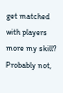get matched with players more my skill? Probably not,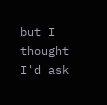but I thought I'd ask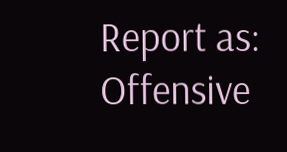Report as:
Offensive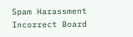Spam Harassment Incorrect Board